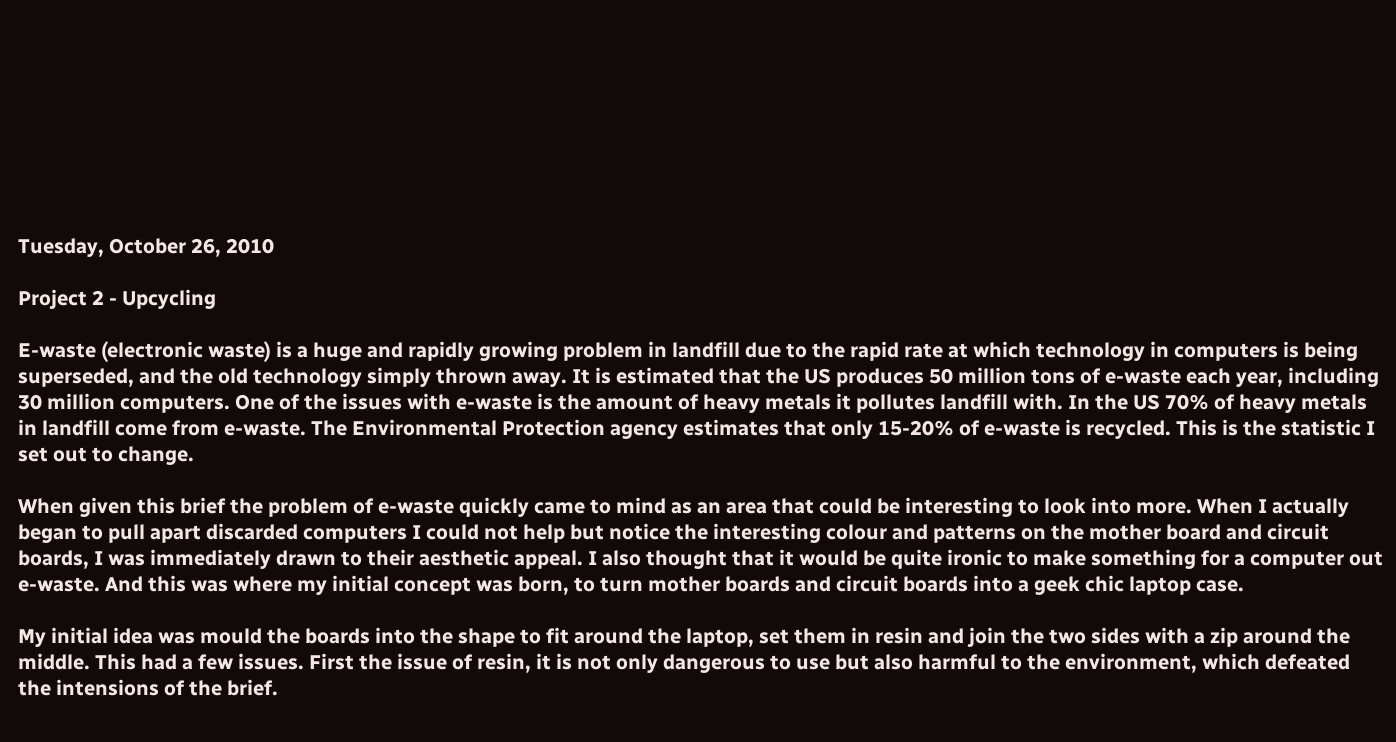Tuesday, October 26, 2010

Project 2 - Upcycling

E-waste (electronic waste) is a huge and rapidly growing problem in landfill due to the rapid rate at which technology in computers is being superseded, and the old technology simply thrown away. It is estimated that the US produces 50 million tons of e-waste each year, including 30 million computers. One of the issues with e-waste is the amount of heavy metals it pollutes landfill with. In the US 70% of heavy metals in landfill come from e-waste. The Environmental Protection agency estimates that only 15-20% of e-waste is recycled. This is the statistic I set out to change.

When given this brief the problem of e-waste quickly came to mind as an area that could be interesting to look into more. When I actually began to pull apart discarded computers I could not help but notice the interesting colour and patterns on the mother board and circuit boards, I was immediately drawn to their aesthetic appeal. I also thought that it would be quite ironic to make something for a computer out e-waste. And this was where my initial concept was born, to turn mother boards and circuit boards into a geek chic laptop case.

My initial idea was mould the boards into the shape to fit around the laptop, set them in resin and join the two sides with a zip around the middle. This had a few issues. First the issue of resin, it is not only dangerous to use but also harmful to the environment, which defeated the intensions of the brief.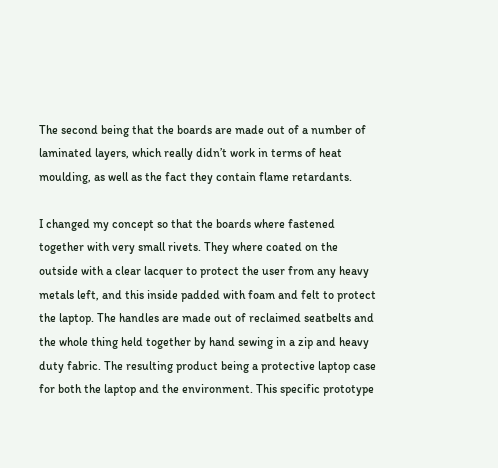The second being that the boards are made out of a number of laminated layers, which really didn’t work in terms of heat moulding, as well as the fact they contain flame retardants.

I changed my concept so that the boards where fastened together with very small rivets. They where coated on the outside with a clear lacquer to protect the user from any heavy metals left, and this inside padded with foam and felt to protect the laptop. The handles are made out of reclaimed seatbelts and the whole thing held together by hand sewing in a zip and heavy duty fabric. The resulting product being a protective laptop case for both the laptop and the environment. This specific prototype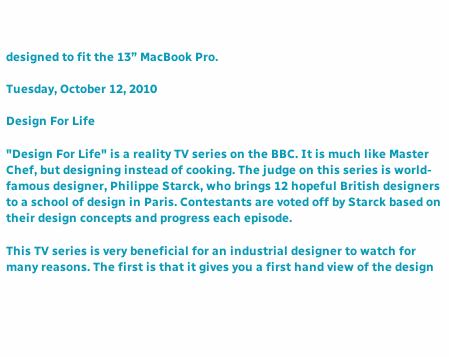designed to fit the 13” MacBook Pro.

Tuesday, October 12, 2010

Design For Life

"Design For Life" is a reality TV series on the BBC. It is much like Master Chef, but designing instead of cooking. The judge on this series is world-famous designer, Philippe Starck, who brings 12 hopeful British designers to a school of design in Paris. Contestants are voted off by Starck based on their design concepts and progress each episode.

This TV series is very beneficial for an industrial designer to watch for many reasons. The first is that it gives you a first hand view of the design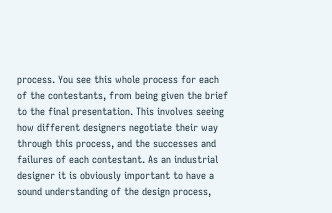process. You see this whole process for each of the contestants, from being given the brief to the final presentation. This involves seeing how different designers negotiate their way through this process, and the successes and failures of each contestant. As an industrial designer it is obviously important to have a sound understanding of the design process,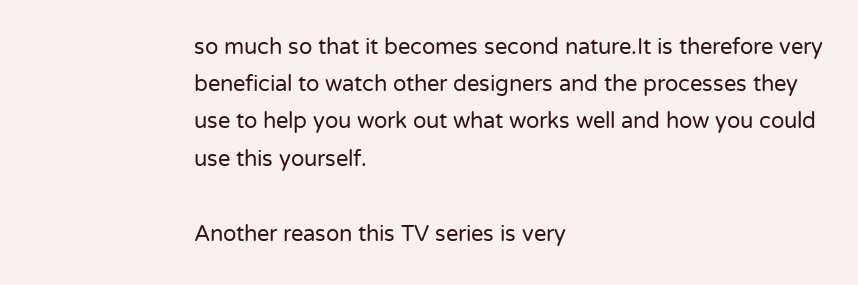so much so that it becomes second nature.It is therefore very beneficial to watch other designers and the processes they use to help you work out what works well and how you could use this yourself.

Another reason this TV series is very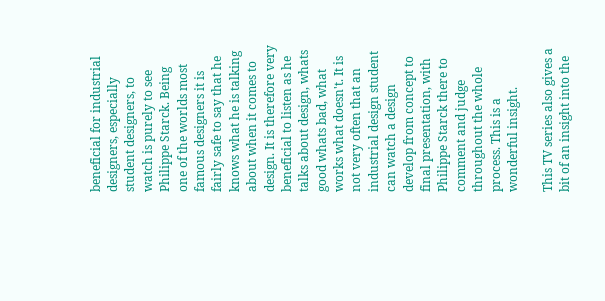beneficial for industrial designers, especially student designers, to watch is purely to see Philippe Starck. Being one of the worlds most famous designers it is fairly safe to say that he knows what he is talking about when it comes to design. It is therefore very beneficial to listen as he talks about design, whats good whats bad, what works what doesn't. It is not very often that an industrial design student can watch a design develop from concept to final presentation, with Philippe Starck there to comment and judge throughout the whole process. This is a wonderful insight.

This TV series also gives a bit of an insight into the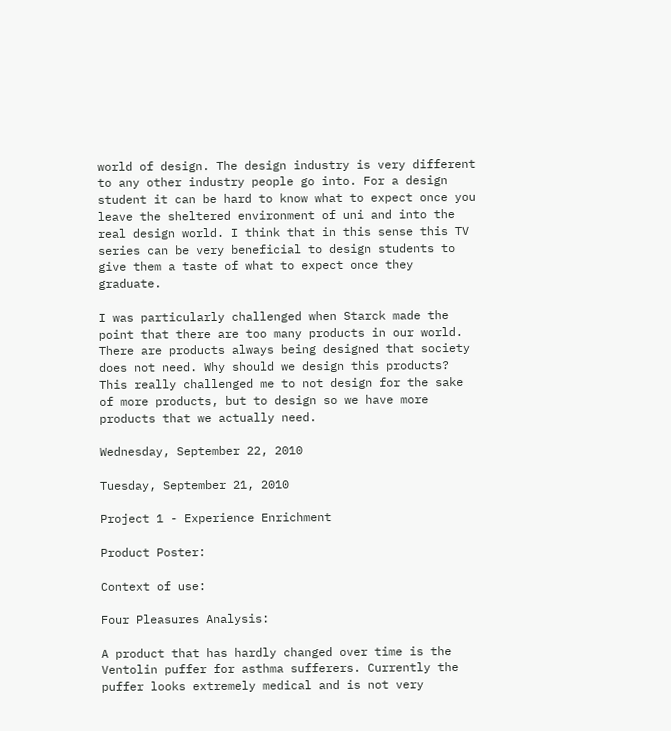world of design. The design industry is very different to any other industry people go into. For a design student it can be hard to know what to expect once you leave the sheltered environment of uni and into the real design world. I think that in this sense this TV series can be very beneficial to design students to give them a taste of what to expect once they graduate.

I was particularly challenged when Starck made the point that there are too many products in our world. There are products always being designed that society does not need. Why should we design this products? This really challenged me to not design for the sake of more products, but to design so we have more products that we actually need.

Wednesday, September 22, 2010

Tuesday, September 21, 2010

Project 1 - Experience Enrichment

Product Poster:

Context of use:

Four Pleasures Analysis:

A product that has hardly changed over time is the Ventolin puffer for asthma sufferers. Currently the puffer looks extremely medical and is not very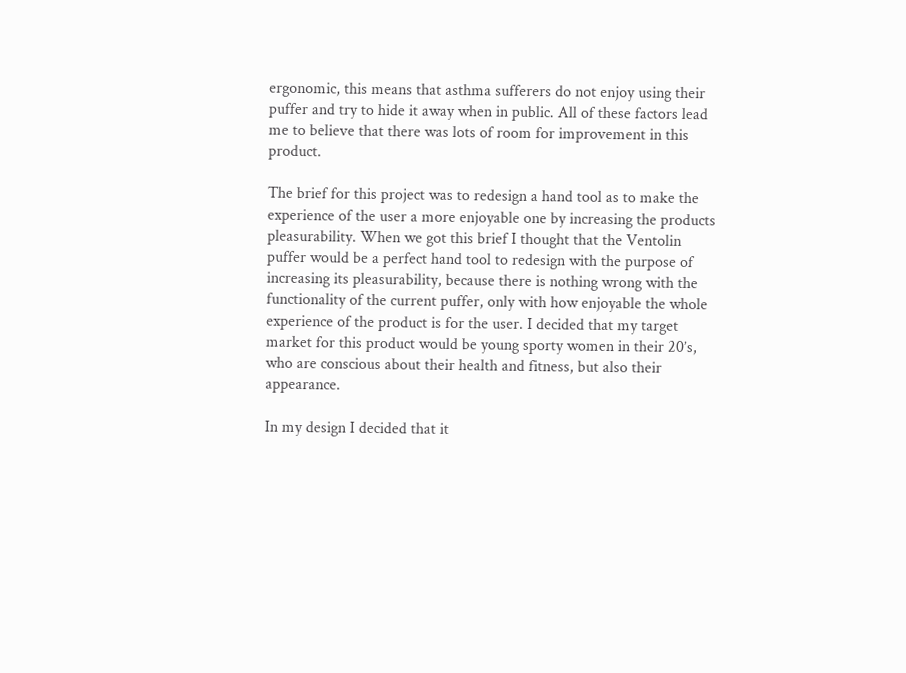ergonomic, this means that asthma sufferers do not enjoy using their puffer and try to hide it away when in public. All of these factors lead me to believe that there was lots of room for improvement in this product.

The brief for this project was to redesign a hand tool as to make the experience of the user a more enjoyable one by increasing the products pleasurability. When we got this brief I thought that the Ventolin puffer would be a perfect hand tool to redesign with the purpose of increasing its pleasurability, because there is nothing wrong with the functionality of the current puffer, only with how enjoyable the whole experience of the product is for the user. I decided that my target market for this product would be young sporty women in their 20’s, who are conscious about their health and fitness, but also their appearance.

In my design I decided that it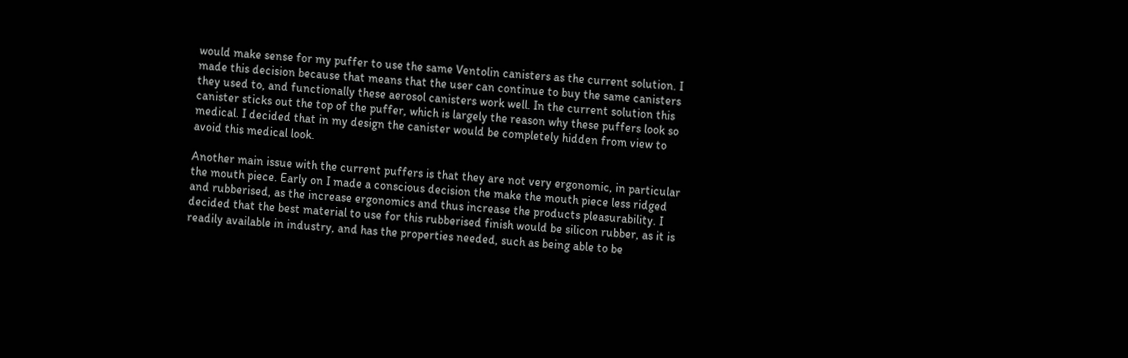would make sense for my puffer to use the same Ventolin canisters as the current solution. I made this decision because that means that the user can continue to buy the same canisters they used to, and functionally these aerosol canisters work well. In the current solution this canister sticks out the top of the puffer, which is largely the reason why these puffers look so medical. I decided that in my design the canister would be completely hidden from view to avoid this medical look.

Another main issue with the current puffers is that they are not very ergonomic, in particular the mouth piece. Early on I made a conscious decision the make the mouth piece less ridged and rubberised, as the increase ergonomics and thus increase the products pleasurability. I decided that the best material to use for this rubberised finish would be silicon rubber, as it is readily available in industry, and has the properties needed, such as being able to be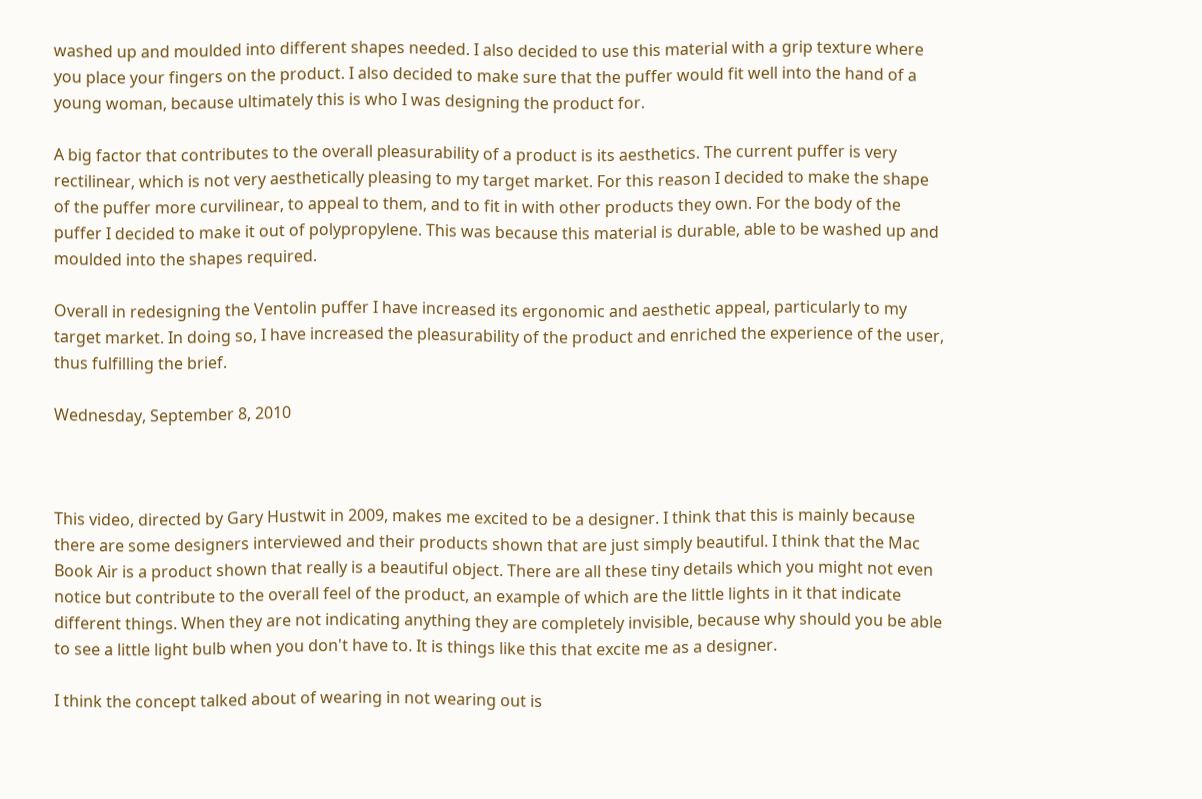washed up and moulded into different shapes needed. I also decided to use this material with a grip texture where you place your fingers on the product. I also decided to make sure that the puffer would fit well into the hand of a young woman, because ultimately this is who I was designing the product for.

A big factor that contributes to the overall pleasurability of a product is its aesthetics. The current puffer is very rectilinear, which is not very aesthetically pleasing to my target market. For this reason I decided to make the shape of the puffer more curvilinear, to appeal to them, and to fit in with other products they own. For the body of the puffer I decided to make it out of polypropylene. This was because this material is durable, able to be washed up and moulded into the shapes required.

Overall in redesigning the Ventolin puffer I have increased its ergonomic and aesthetic appeal, particularly to my target market. In doing so, I have increased the pleasurability of the product and enriched the experience of the user, thus fulfilling the brief.

Wednesday, September 8, 2010



This video, directed by Gary Hustwit in 2009, makes me excited to be a designer. I think that this is mainly because there are some designers interviewed and their products shown that are just simply beautiful. I think that the Mac Book Air is a product shown that really is a beautiful object. There are all these tiny details which you might not even notice but contribute to the overall feel of the product, an example of which are the little lights in it that indicate different things. When they are not indicating anything they are completely invisible, because why should you be able to see a little light bulb when you don't have to. It is things like this that excite me as a designer.

I think the concept talked about of wearing in not wearing out is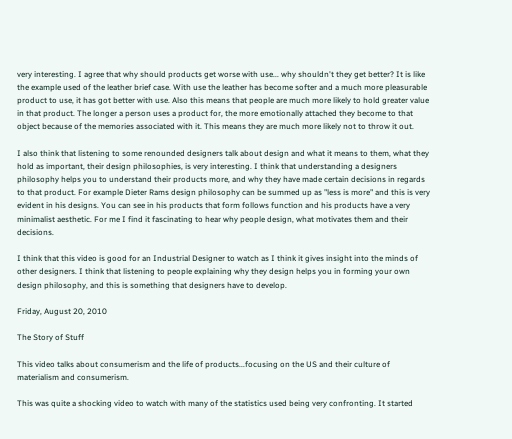very interesting. I agree that why should products get worse with use... why shouldn't they get better? It is like the example used of the leather brief case. With use the leather has become softer and a much more pleasurable product to use, it has got better with use. Also this means that people are much more likely to hold greater value in that product. The longer a person uses a product for, the more emotionally attached they become to that object because of the memories associated with it. This means they are much more likely not to throw it out.

I also think that listening to some renounded designers talk about design and what it means to them, what they hold as important, their design philosophies, is very interesting. I think that understanding a designers philosophy helps you to understand their products more, and why they have made certain decisions in regards to that product. For example Dieter Rams design philosophy can be summed up as "less is more" and this is very evident in his designs. You can see in his products that form follows function and his products have a very minimalist aesthetic. For me I find it fascinating to hear why people design, what motivates them and their decisions.

I think that this video is good for an Industrial Designer to watch as I think it gives insight into the minds of other designers. I think that listening to people explaining why they design helps you in forming your own design philosophy, and this is something that designers have to develop.

Friday, August 20, 2010

The Story of Stuff

This video talks about consumerism and the life of products...focusing on the US and their culture of materialism and consumerism.

This was quite a shocking video to watch with many of the statistics used being very confronting. It started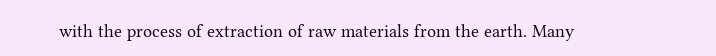with the process of extraction of raw materials from the earth. Many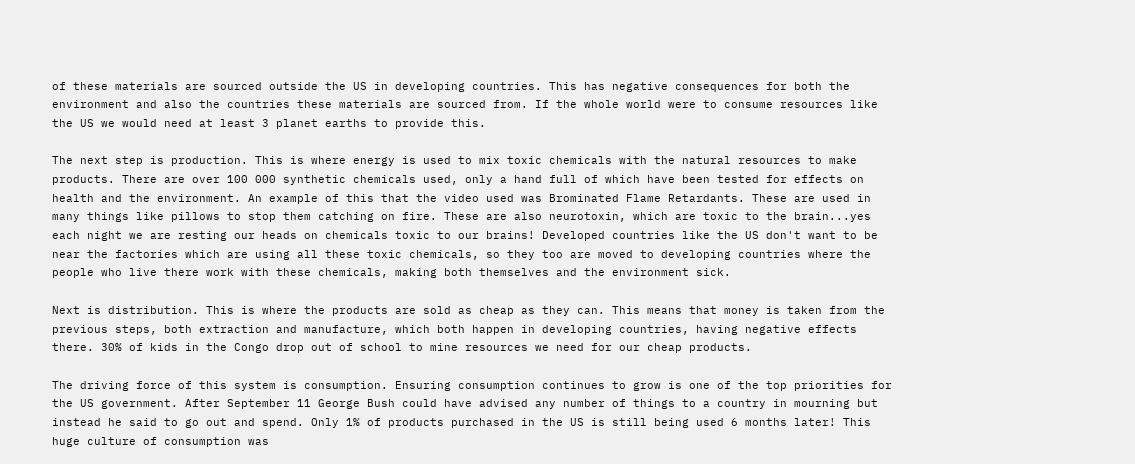of these materials are sourced outside the US in developing countries. This has negative consequences for both the environment and also the countries these materials are sourced from. If the whole world were to consume resources like the US we would need at least 3 planet earths to provide this.

The next step is production. This is where energy is used to mix toxic chemicals with the natural resources to make products. There are over 100 000 synthetic chemicals used, only a hand full of which have been tested for effects on health and the environment. An example of this that the video used was Brominated Flame Retardants. These are used in many things like pillows to stop them catching on fire. These are also neurotoxin, which are toxic to the brain...yes each night we are resting our heads on chemicals toxic to our brains! Developed countries like the US don't want to be near the factories which are using all these toxic chemicals, so they too are moved to developing countries where the people who live there work with these chemicals, making both themselves and the environment sick.

Next is distribution. This is where the products are sold as cheap as they can. This means that money is taken from the previous steps, both extraction and manufacture, which both happen in developing countries, having negative effects there. 30% of kids in the Congo drop out of school to mine resources we need for our cheap products.

The driving force of this system is consumption. Ensuring consumption continues to grow is one of the top priorities for the US government. After September 11 George Bush could have advised any number of things to a country in mourning but instead he said to go out and spend. Only 1% of products purchased in the US is still being used 6 months later! This huge culture of consumption was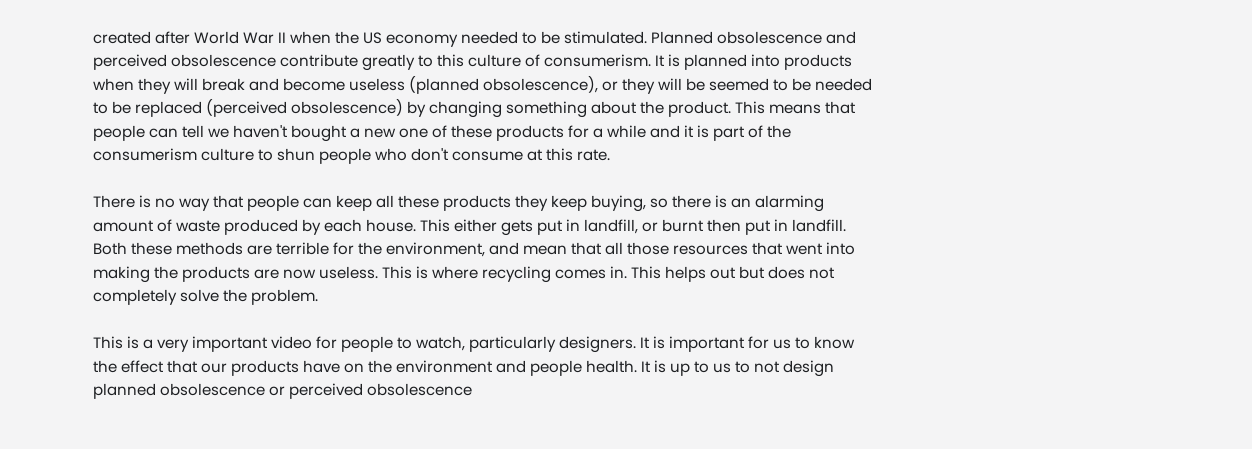created after World War II when the US economy needed to be stimulated. Planned obsolescence and perceived obsolescence contribute greatly to this culture of consumerism. It is planned into products when they will break and become useless (planned obsolescence), or they will be seemed to be needed to be replaced (perceived obsolescence) by changing something about the product. This means that people can tell we haven't bought a new one of these products for a while and it is part of the consumerism culture to shun people who don't consume at this rate.

There is no way that people can keep all these products they keep buying, so there is an alarming amount of waste produced by each house. This either gets put in landfill, or burnt then put in landfill. Both these methods are terrible for the environment, and mean that all those resources that went into making the products are now useless. This is where recycling comes in. This helps out but does not completely solve the problem.

This is a very important video for people to watch, particularly designers. It is important for us to know the effect that our products have on the environment and people health. It is up to us to not design planned obsolescence or perceived obsolescence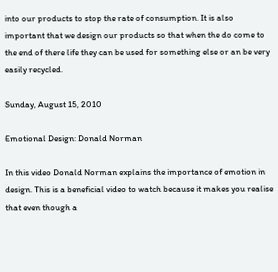into our products to stop the rate of consumption. It is also important that we design our products so that when the do come to the end of there life they can be used for something else or an be very easily recycled.

Sunday, August 15, 2010

Emotional Design: Donald Norman

In this video Donald Norman explains the importance of emotion in design. This is a beneficial video to watch because it makes you realise that even though a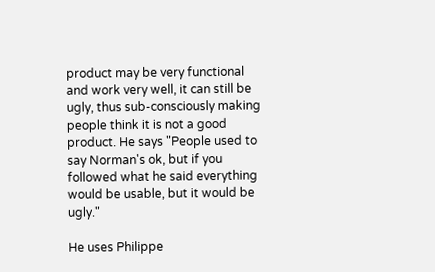product may be very functional and work very well, it can still be ugly, thus sub-consciously making people think it is not a good product. He says "People used to say Norman's ok, but if you followed what he said everything would be usable, but it would be ugly."

He uses Philippe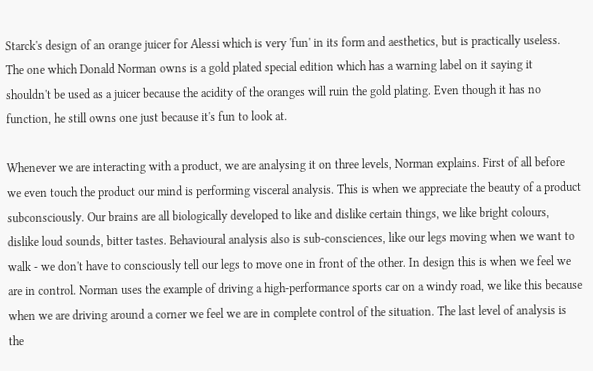Starck's design of an orange juicer for Alessi which is very 'fun' in its form and aesthetics, but is practically useless. The one which Donald Norman owns is a gold plated special edition which has a warning label on it saying it shouldn't be used as a juicer because the acidity of the oranges will ruin the gold plating. Even though it has no function, he still owns one just because it's fun to look at.

Whenever we are interacting with a product, we are analysing it on three levels, Norman explains. First of all before we even touch the product our mind is performing visceral analysis. This is when we appreciate the beauty of a product subconsciously. Our brains are all biologically developed to like and dislike certain things, we like bright colours, dislike loud sounds, bitter tastes. Behavioural analysis also is sub-consciences, like our legs moving when we want to walk - we don't have to consciously tell our legs to move one in front of the other. In design this is when we feel we are in control. Norman uses the example of driving a high-performance sports car on a windy road, we like this because when we are driving around a corner we feel we are in complete control of the situation. The last level of analysis is the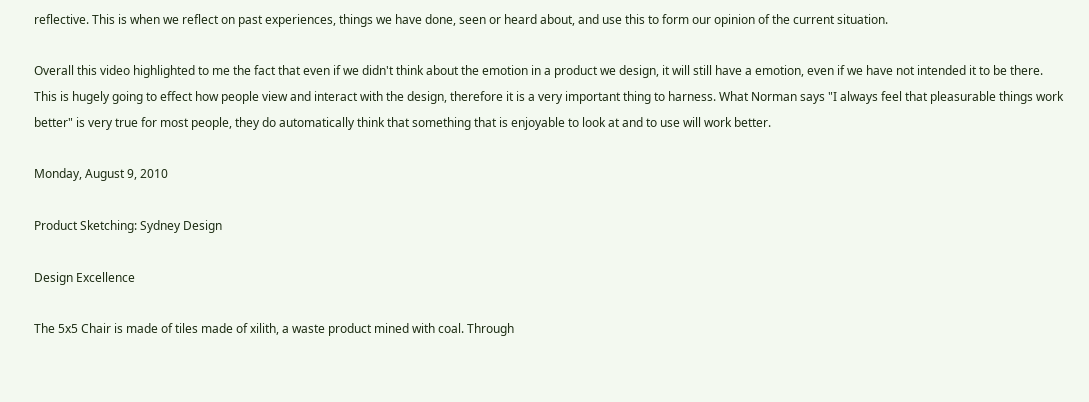reflective. This is when we reflect on past experiences, things we have done, seen or heard about, and use this to form our opinion of the current situation.

Overall this video highlighted to me the fact that even if we didn't think about the emotion in a product we design, it will still have a emotion, even if we have not intended it to be there. This is hugely going to effect how people view and interact with the design, therefore it is a very important thing to harness. What Norman says "I always feel that pleasurable things work better" is very true for most people, they do automatically think that something that is enjoyable to look at and to use will work better.

Monday, August 9, 2010

Product Sketching: Sydney Design

Design Excellence

The 5x5 Chair is made of tiles made of xilith, a waste product mined with coal. Through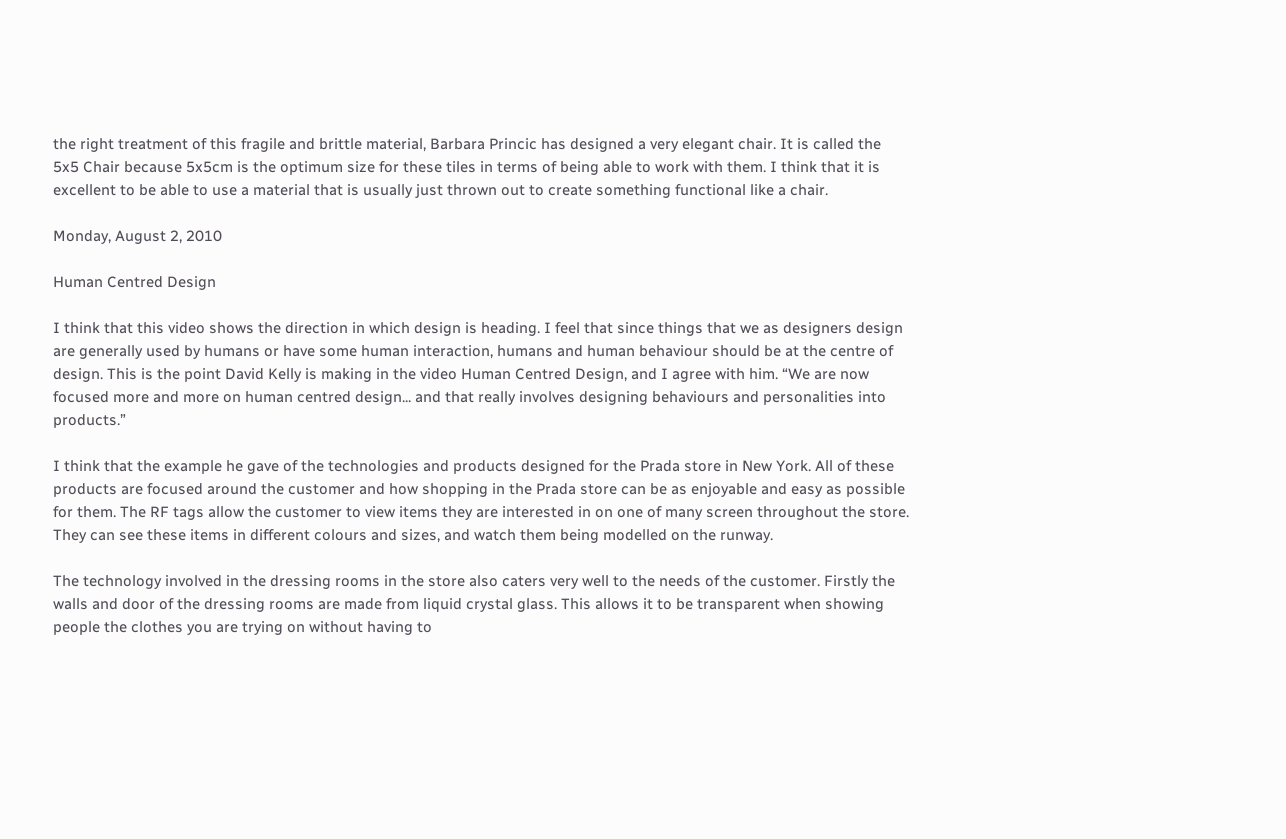the right treatment of this fragile and brittle material, Barbara Princic has designed a very elegant chair. It is called the 5x5 Chair because 5x5cm is the optimum size for these tiles in terms of being able to work with them. I think that it is excellent to be able to use a material that is usually just thrown out to create something functional like a chair.

Monday, August 2, 2010

Human Centred Design

I think that this video shows the direction in which design is heading. I feel that since things that we as designers design are generally used by humans or have some human interaction, humans and human behaviour should be at the centre of design. This is the point David Kelly is making in the video Human Centred Design, and I agree with him. “We are now focused more and more on human centred design... and that really involves designing behaviours and personalities into products.”

I think that the example he gave of the technologies and products designed for the Prada store in New York. All of these products are focused around the customer and how shopping in the Prada store can be as enjoyable and easy as possible for them. The RF tags allow the customer to view items they are interested in on one of many screen throughout the store. They can see these items in different colours and sizes, and watch them being modelled on the runway.

The technology involved in the dressing rooms in the store also caters very well to the needs of the customer. Firstly the walls and door of the dressing rooms are made from liquid crystal glass. This allows it to be transparent when showing people the clothes you are trying on without having to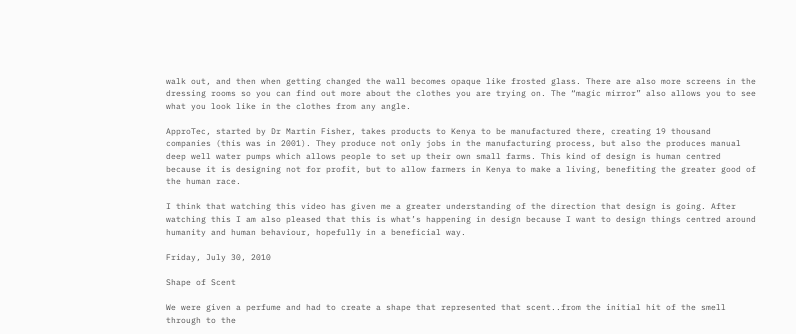walk out, and then when getting changed the wall becomes opaque like frosted glass. There are also more screens in the dressing rooms so you can find out more about the clothes you are trying on. The “magic mirror” also allows you to see what you look like in the clothes from any angle.

ApproTec, started by Dr Martin Fisher, takes products to Kenya to be manufactured there, creating 19 thousand companies (this was in 2001). They produce not only jobs in the manufacturing process, but also the produces manual deep well water pumps which allows people to set up their own small farms. This kind of design is human centred because it is designing not for profit, but to allow farmers in Kenya to make a living, benefiting the greater good of the human race.

I think that watching this video has given me a greater understanding of the direction that design is going. After watching this I am also pleased that this is what’s happening in design because I want to design things centred around humanity and human behaviour, hopefully in a beneficial way.

Friday, July 30, 2010

Shape of Scent

We were given a perfume and had to create a shape that represented that scent..from the initial hit of the smell through to the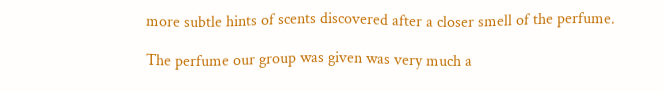more subtle hints of scents discovered after a closer smell of the perfume.

The perfume our group was given was very much a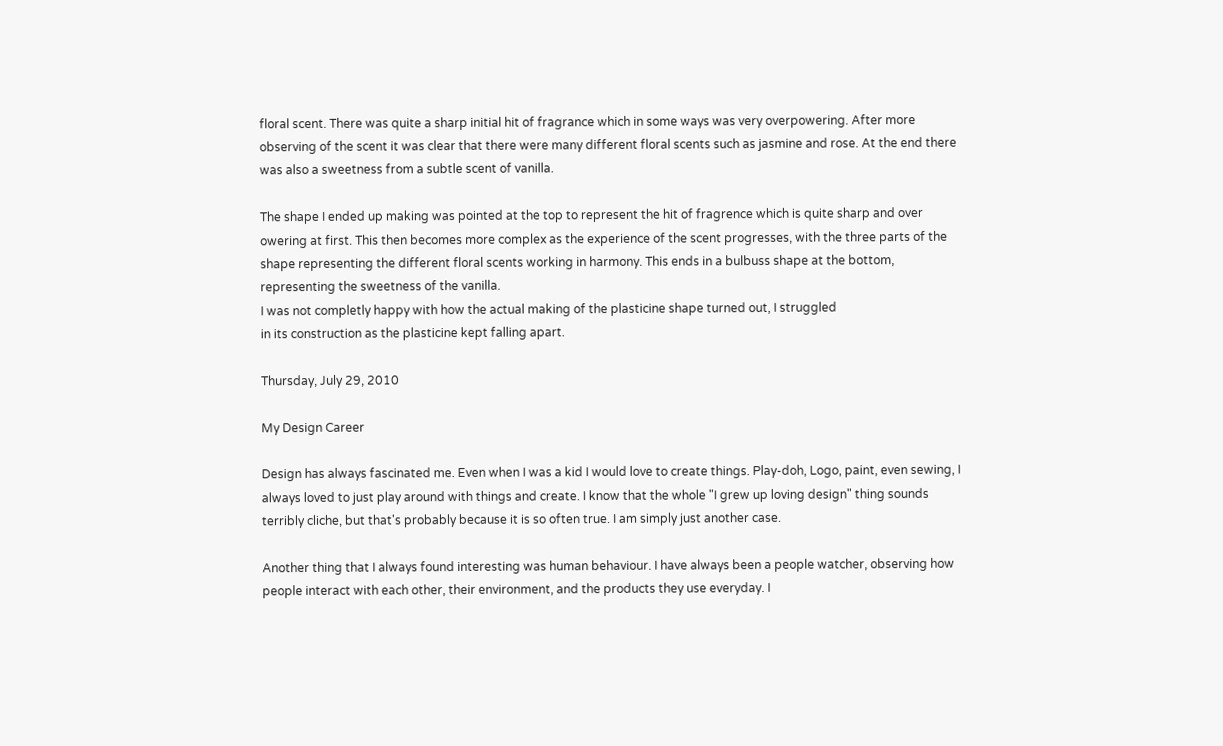floral scent. There was quite a sharp initial hit of fragrance which in some ways was very overpowering. After more observing of the scent it was clear that there were many different floral scents such as jasmine and rose. At the end there was also a sweetness from a subtle scent of vanilla.

The shape I ended up making was pointed at the top to represent the hit of fragrence which is quite sharp and over owering at first. This then becomes more complex as the experience of the scent progresses, with the three parts of the shape representing the different floral scents working in harmony. This ends in a bulbuss shape at the bottom, representing the sweetness of the vanilla.
I was not completly happy with how the actual making of the plasticine shape turned out, I struggled
in its construction as the plasticine kept falling apart.

Thursday, July 29, 2010

My Design Career

Design has always fascinated me. Even when I was a kid I would love to create things. Play-doh, Logo, paint, even sewing, I always loved to just play around with things and create. I know that the whole "I grew up loving design" thing sounds terribly cliche, but that's probably because it is so often true. I am simply just another case.

Another thing that I always found interesting was human behaviour. I have always been a people watcher, observing how people interact with each other, their environment, and the products they use everyday. I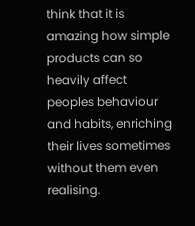think that it is amazing how simple products can so heavily affect peoples behaviour and habits, enriching their lives sometimes without them even realising.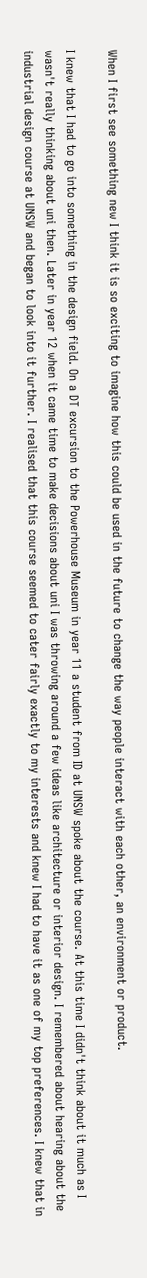When I first see something new I think it is so exciting to imagine how this could be used in the future to change the way people interact with each other, an environment or product.

I knew that I had to go into something in the design field. On a DT excursion to the Powerhouse Museum in year 11 a student from ID at UNSW spoke about the course. At this time I didn't think about it much as I wasn't really thinking about uni then. Later in year 12 when it came time to make decisions about uni I was throwing around a few ideas like architecture or interior design. I remembered about hearing about the industrial design course at UNSW and began to look into it further. I realised that this course seemed to cater fairly exactly to my interests and knew I had to have it as one of my top preferences. I knew that in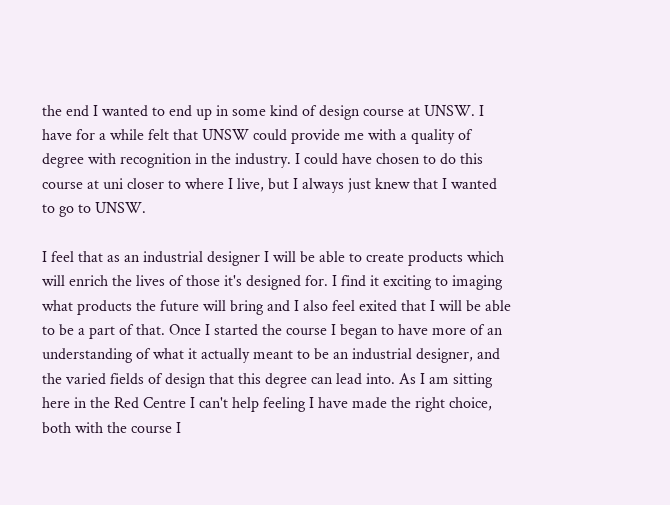the end I wanted to end up in some kind of design course at UNSW. I have for a while felt that UNSW could provide me with a quality of degree with recognition in the industry. I could have chosen to do this course at uni closer to where I live, but I always just knew that I wanted to go to UNSW.

I feel that as an industrial designer I will be able to create products which will enrich the lives of those it's designed for. I find it exciting to imaging what products the future will bring and I also feel exited that I will be able to be a part of that. Once I started the course I began to have more of an understanding of what it actually meant to be an industrial designer, and the varied fields of design that this degree can lead into. As I am sitting here in the Red Centre I can't help feeling I have made the right choice, both with the course I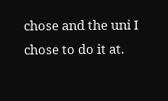chose and the uni I chose to do it at.